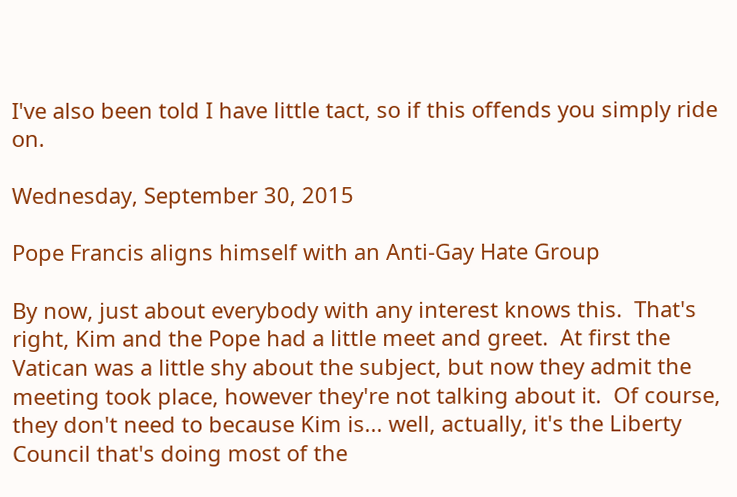I've also been told I have little tact, so if this offends you simply ride on.

Wednesday, September 30, 2015

Pope Francis aligns himself with an Anti-Gay Hate Group

By now, just about everybody with any interest knows this.  That's right, Kim and the Pope had a little meet and greet.  At first the Vatican was a little shy about the subject, but now they admit the meeting took place, however they're not talking about it.  Of course, they don't need to because Kim is... well, actually, it's the Liberty Council that's doing most of the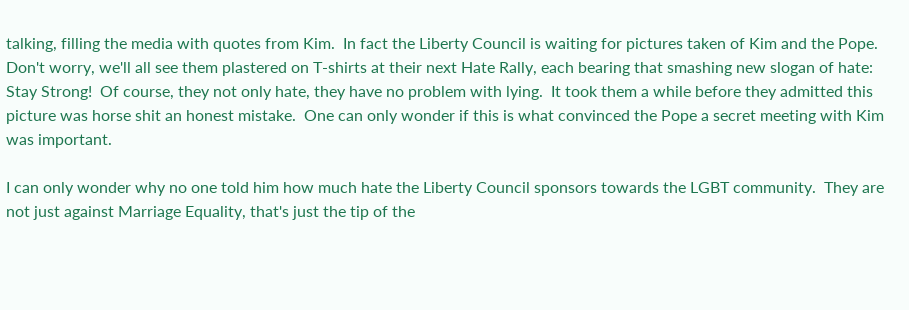talking, filling the media with quotes from Kim.  In fact the Liberty Council is waiting for pictures taken of Kim and the Pope.  Don't worry, we'll all see them plastered on T-shirts at their next Hate Rally, each bearing that smashing new slogan of hate:  Stay Strong!  Of course, they not only hate, they have no problem with lying.  It took them a while before they admitted this picture was horse shit an honest mistake.  One can only wonder if this is what convinced the Pope a secret meeting with Kim was important.

I can only wonder why no one told him how much hate the Liberty Council sponsors towards the LGBT community.  They are not just against Marriage Equality, that's just the tip of the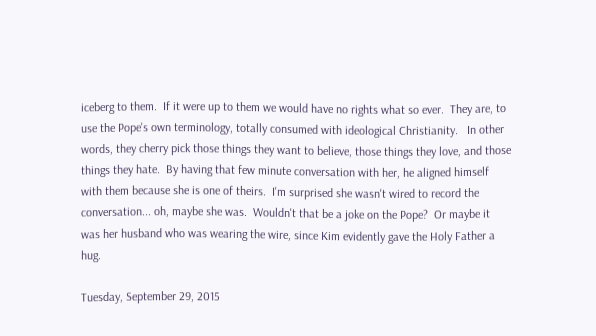iceberg to them.  If it were up to them we would have no rights what so ever.  They are, to use the Pope's own terminology, totally consumed with ideological Christianity.   In other words, they cherry pick those things they want to believe, those things they love, and those things they hate.  By having that few minute conversation with her, he aligned himself with them because she is one of theirs.  I'm surprised she wasn't wired to record the conversation... oh, maybe she was.  Wouldn't that be a joke on the Pope?  Or maybe it was her husband who was wearing the wire, since Kim evidently gave the Holy Father a hug.

Tuesday, September 29, 2015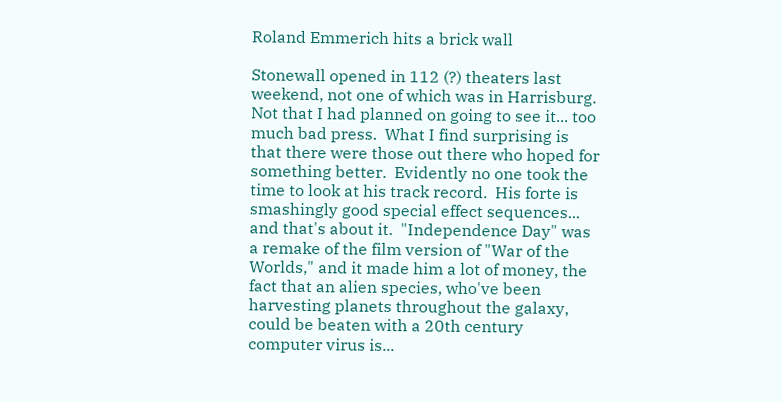Roland Emmerich hits a brick wall

Stonewall opened in 112 (?) theaters last weekend, not one of which was in Harrisburg.  Not that I had planned on going to see it... too much bad press.  What I find surprising is that there were those out there who hoped for something better.  Evidently no one took the time to look at his track record.  His forte is smashingly good special effect sequences... and that's about it.  "Independence Day" was a remake of the film version of "War of the Worlds," and it made him a lot of money, the fact that an alien species, who've been harvesting planets throughout the galaxy, could be beaten with a 20th century computer virus is...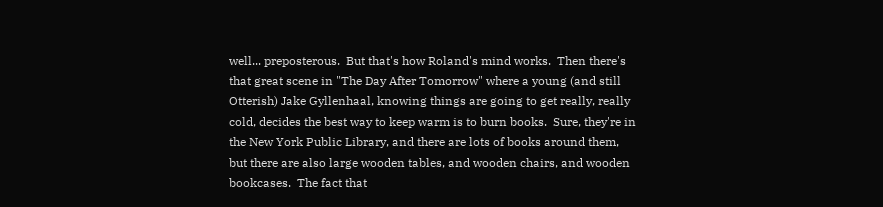well... preposterous.  But that's how Roland's mind works.  Then there's that great scene in "The Day After Tomorrow" where a young (and still Otterish) Jake Gyllenhaal, knowing things are going to get really, really cold, decides the best way to keep warm is to burn books.  Sure, they're in the New York Public Library, and there are lots of books around them, but there are also large wooden tables, and wooden chairs, and wooden bookcases.  The fact that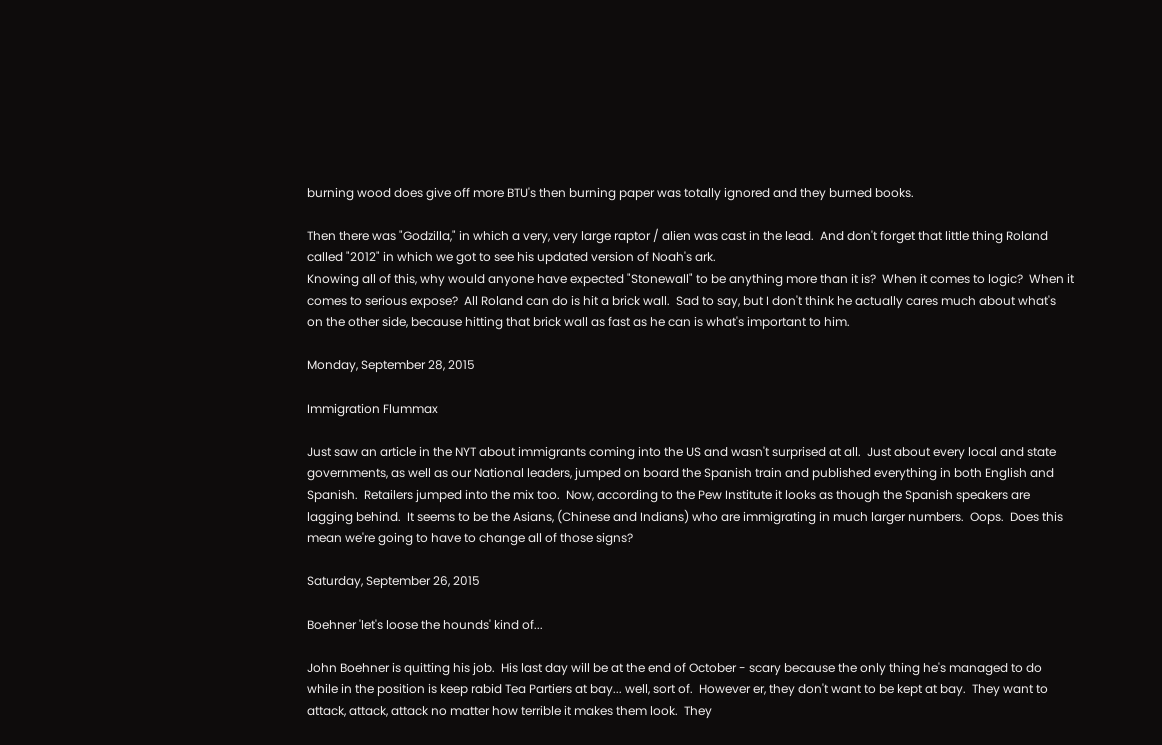burning wood does give off more BTU's then burning paper was totally ignored and they burned books.

Then there was "Godzilla," in which a very, very large raptor / alien was cast in the lead.  And don't forget that little thing Roland called "2012" in which we got to see his updated version of Noah's ark.
Knowing all of this, why would anyone have expected "Stonewall" to be anything more than it is?  When it comes to logic?  When it comes to serious expose?  All Roland can do is hit a brick wall.  Sad to say, but I don't think he actually cares much about what's on the other side, because hitting that brick wall as fast as he can is what's important to him.

Monday, September 28, 2015

Immigration Flummax

Just saw an article in the NYT about immigrants coming into the US and wasn't surprised at all.  Just about every local and state governments, as well as our National leaders, jumped on board the Spanish train and published everything in both English and Spanish.  Retailers jumped into the mix too.  Now, according to the Pew Institute it looks as though the Spanish speakers are lagging behind.  It seems to be the Asians, (Chinese and Indians) who are immigrating in much larger numbers.  Oops.  Does this mean we're going to have to change all of those signs?

Saturday, September 26, 2015

Boehner 'let's loose the hounds' kind of...

John Boehner is quitting his job.  His last day will be at the end of October - scary because the only thing he's managed to do while in the position is keep rabid Tea Partiers at bay... well, sort of.  However er, they don't want to be kept at bay.  They want to attack, attack, attack no matter how terrible it makes them look.  They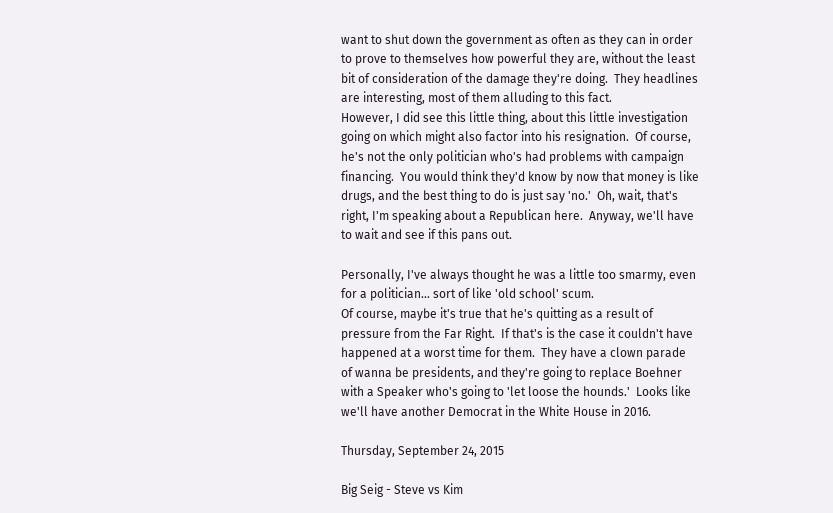want to shut down the government as often as they can in order to prove to themselves how powerful they are, without the least bit of consideration of the damage they're doing.  They headlines are interesting, most of them alluding to this fact.
However, I did see this little thing, about this little investigation going on which might also factor into his resignation.  Of course, he's not the only politician who's had problems with campaign financing.  You would think they'd know by now that money is like drugs, and the best thing to do is just say 'no.'  Oh, wait, that's right, I'm speaking about a Republican here.  Anyway, we'll have to wait and see if this pans out.

Personally, I've always thought he was a little too smarmy, even for a politician... sort of like 'old school' scum.
Of course, maybe it's true that he's quitting as a result of pressure from the Far Right.  If that's is the case it couldn't have happened at a worst time for them.  They have a clown parade of wanna be presidents, and they're going to replace Boehner with a Speaker who's going to 'let loose the hounds.'  Looks like we'll have another Democrat in the White House in 2016.

Thursday, September 24, 2015

Big Seig - Steve vs Kim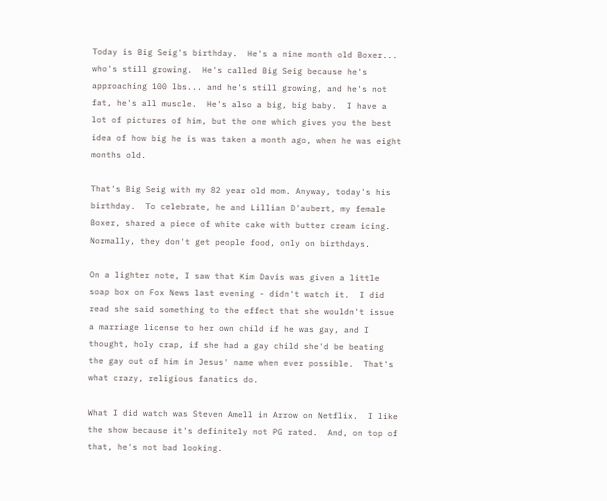Today is Big Seig's birthday.  He's a nine month old Boxer... who's still growing.  He's called Big Seig because he's approaching 100 lbs... and he's still growing, and he's not fat, he's all muscle.  He's also a big, big baby.  I have a lot of pictures of him, but the one which gives you the best idea of how big he is was taken a month ago, when he was eight months old.

That's Big Seig with my 82 year old mom. Anyway, today's his birthday.  To celebrate, he and Lillian D'aubert, my female Boxer, shared a piece of white cake with butter cream icing.  Normally, they don't get people food, only on birthdays.

On a lighter note, I saw that Kim Davis was given a little soap box on Fox News last evening - didn't watch it.  I did read she said something to the effect that she wouldn't issue a marriage license to her own child if he was gay, and I thought, holy crap, if she had a gay child she'd be beating the gay out of him in Jesus' name when ever possible.  That's what crazy, religious fanatics do.

What I did watch was Steven Amell in Arrow on Netflix.  I like the show because it's definitely not PG rated.  And, on top of that, he's not bad looking.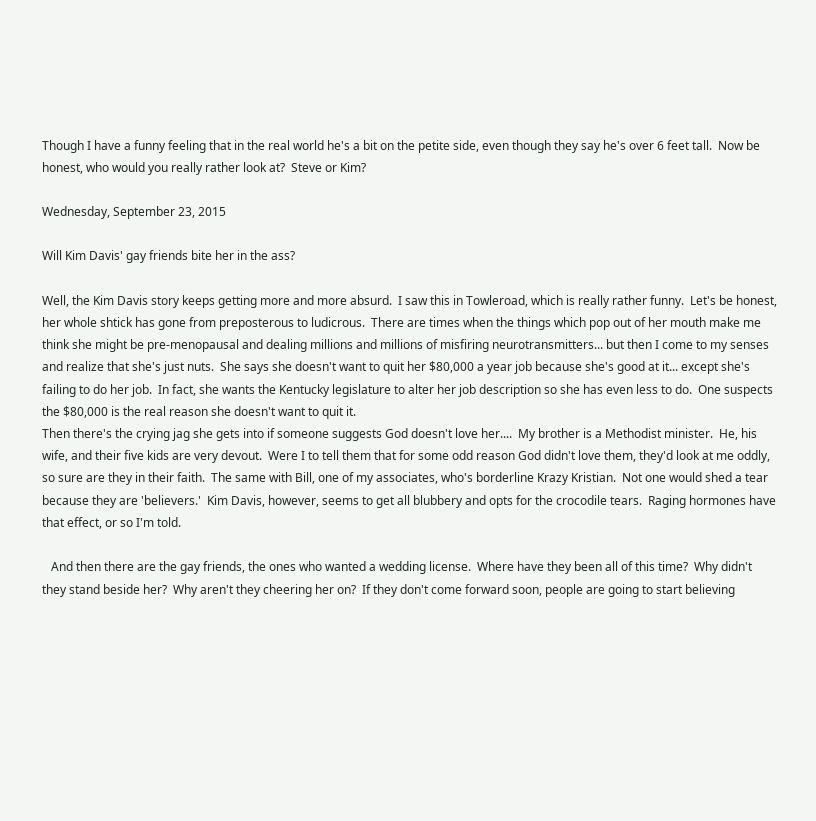Though I have a funny feeling that in the real world he's a bit on the petite side, even though they say he's over 6 feet tall.  Now be honest, who would you really rather look at?  Steve or Kim?

Wednesday, September 23, 2015

Will Kim Davis' gay friends bite her in the ass?

Well, the Kim Davis story keeps getting more and more absurd.  I saw this in Towleroad, which is really rather funny.  Let's be honest, her whole shtick has gone from preposterous to ludicrous.  There are times when the things which pop out of her mouth make me think she might be pre-menopausal and dealing millions and millions of misfiring neurotransmitters... but then I come to my senses and realize that she's just nuts.  She says she doesn't want to quit her $80,000 a year job because she's good at it... except she's failing to do her job.  In fact, she wants the Kentucky legislature to alter her job description so she has even less to do.  One suspects the $80,000 is the real reason she doesn't want to quit it.
Then there's the crying jag she gets into if someone suggests God doesn't love her....  My brother is a Methodist minister.  He, his wife, and their five kids are very devout.  Were I to tell them that for some odd reason God didn't love them, they'd look at me oddly, so sure are they in their faith.  The same with Bill, one of my associates, who's borderline Krazy Kristian.  Not one would shed a tear because they are 'believers.'  Kim Davis, however, seems to get all blubbery and opts for the crocodile tears.  Raging hormones have that effect, or so I'm told.

   And then there are the gay friends, the ones who wanted a wedding license.  Where have they been all of this time?  Why didn't they stand beside her?  Why aren't they cheering her on?  If they don't come forward soon, people are going to start believing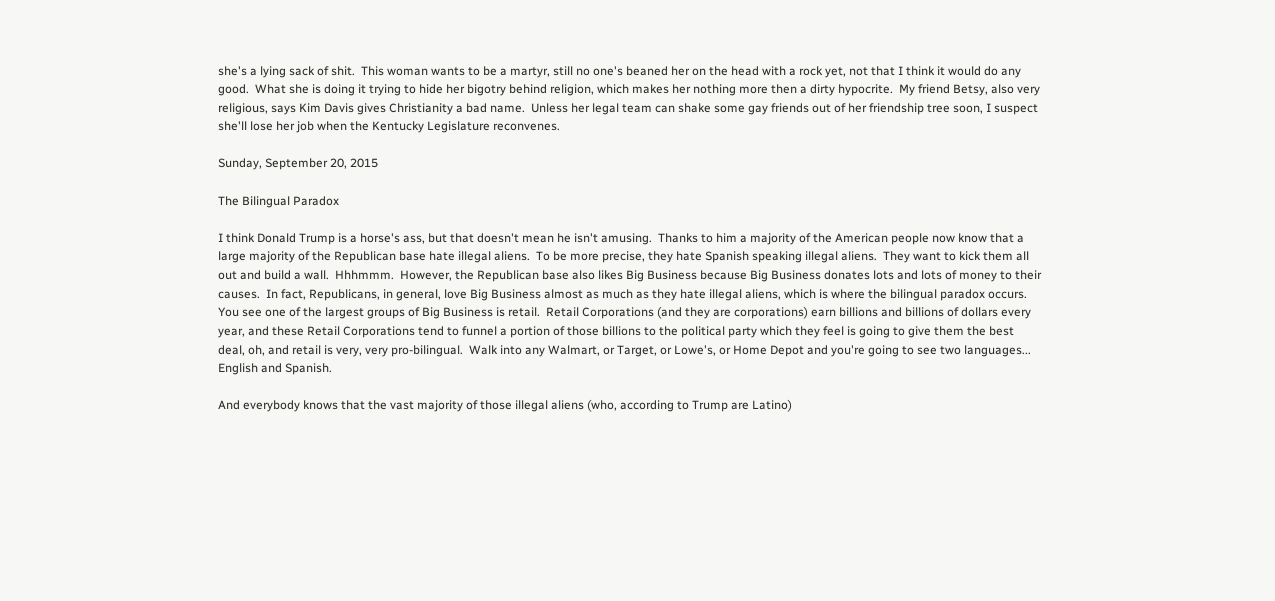she's a lying sack of shit.  This woman wants to be a martyr, still no one's beaned her on the head with a rock yet, not that I think it would do any good.  What she is doing it trying to hide her bigotry behind religion, which makes her nothing more then a dirty hypocrite.  My friend Betsy, also very religious, says Kim Davis gives Christianity a bad name.  Unless her legal team can shake some gay friends out of her friendship tree soon, I suspect she'll lose her job when the Kentucky Legislature reconvenes.

Sunday, September 20, 2015

The Bilingual Paradox

I think Donald Trump is a horse's ass, but that doesn't mean he isn't amusing.  Thanks to him a majority of the American people now know that a large majority of the Republican base hate illegal aliens.  To be more precise, they hate Spanish speaking illegal aliens.  They want to kick them all out and build a wall.  Hhhmmm.  However, the Republican base also likes Big Business because Big Business donates lots and lots of money to their causes.  In fact, Republicans, in general, love Big Business almost as much as they hate illegal aliens, which is where the bilingual paradox occurs.  You see one of the largest groups of Big Business is retail.  Retail Corporations (and they are corporations) earn billions and billions of dollars every year, and these Retail Corporations tend to funnel a portion of those billions to the political party which they feel is going to give them the best deal, oh, and retail is very, very pro-bilingual.  Walk into any Walmart, or Target, or Lowe's, or Home Depot and you're going to see two languages... English and Spanish.

And everybody knows that the vast majority of those illegal aliens (who, according to Trump are Latino)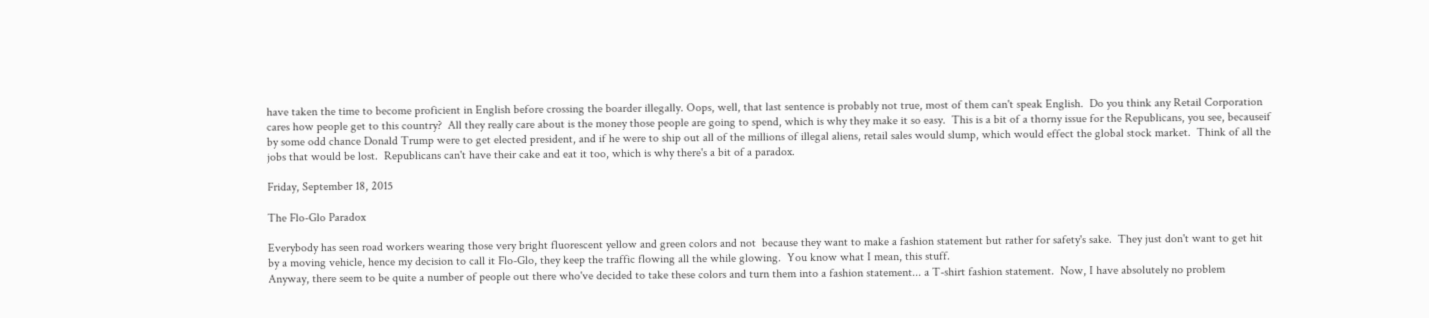have taken the time to become proficient in English before crossing the boarder illegally. Oops, well, that last sentence is probably not true, most of them can't speak English.  Do you think any Retail Corporation cares how people get to this country?  All they really care about is the money those people are going to spend, which is why they make it so easy.  This is a bit of a thorny issue for the Republicans, you see, becauseif by some odd chance Donald Trump were to get elected president, and if he were to ship out all of the millions of illegal aliens, retail sales would slump, which would effect the global stock market.  Think of all the jobs that would be lost.  Republicans can't have their cake and eat it too, which is why there's a bit of a paradox.

Friday, September 18, 2015

The Flo-Glo Paradox

Everybody has seen road workers wearing those very bright fluorescent yellow and green colors and not  because they want to make a fashion statement but rather for safety's sake.  They just don't want to get hit by a moving vehicle, hence my decision to call it Flo-Glo, they keep the traffic flowing all the while glowing.  You know what I mean, this stuff.
Anyway, there seem to be quite a number of people out there who've decided to take these colors and turn them into a fashion statement... a T-shirt fashion statement.  Now, I have absolutely no problem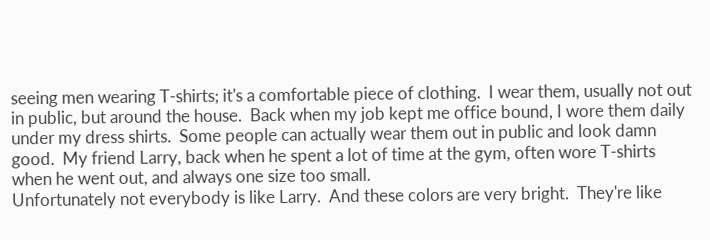seeing men wearing T-shirts; it's a comfortable piece of clothing.  I wear them, usually not out in public, but around the house.  Back when my job kept me office bound, I wore them daily under my dress shirts.  Some people can actually wear them out in public and look damn good.  My friend Larry, back when he spent a lot of time at the gym, often wore T-shirts when he went out, and always one size too small.
Unfortunately not everybody is like Larry.  And these colors are very bright.  They're like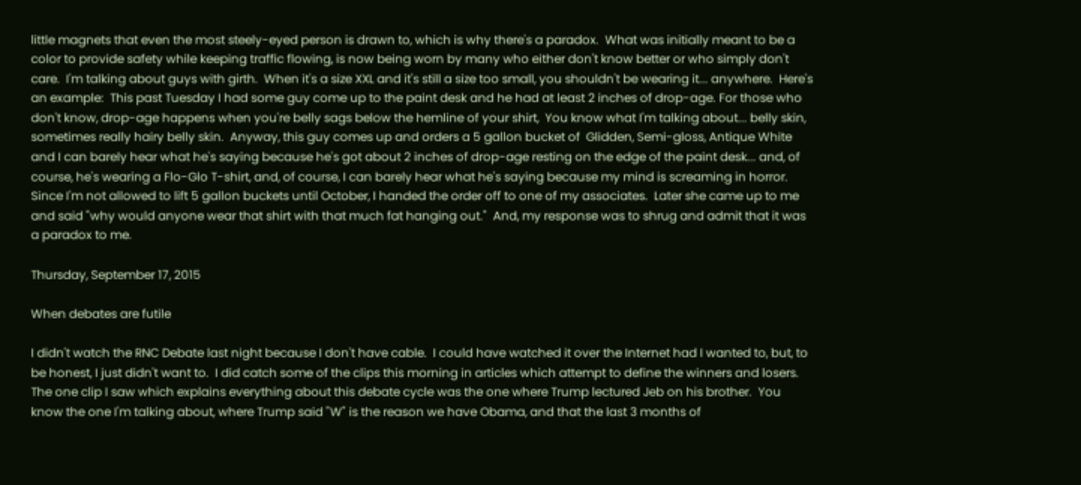little magnets that even the most steely-eyed person is drawn to, which is why there's a paradox.  What was initially meant to be a color to provide safety while keeping traffic flowing, is now being worn by many who either don't know better or who simply don't care.  I'm talking about guys with girth.  When it's a size XXL and it's still a size too small, you shouldn't be wearing it... anywhere.  Here's an example:  This past Tuesday I had some guy come up to the paint desk and he had at least 2 inches of drop-age. For those who don't know, drop-age happens when you're belly sags below the hemline of your shirt,  You know what I'm talking about... belly skin, sometimes really hairy belly skin.  Anyway, this guy comes up and orders a 5 gallon bucket of  Glidden, Semi-gloss, Antique White and I can barely hear what he's saying because he's got about 2 inches of drop-age resting on the edge of the paint desk... and, of course, he's wearing a Flo-Glo T-shirt, and, of course, I can barely hear what he's saying because my mind is screaming in horror.  Since I'm not allowed to lift 5 gallon buckets until October, I handed the order off to one of my associates.  Later she came up to me and said "why would anyone wear that shirt with that much fat hanging out."  And, my response was to shrug and admit that it was a paradox to me.

Thursday, September 17, 2015

When debates are futile

I didn't watch the RNC Debate last night because I don't have cable.  I could have watched it over the Internet had I wanted to, but, to be honest, I just didn't want to.  I did catch some of the clips this morning in articles which attempt to define the winners and losers.  The one clip I saw which explains everything about this debate cycle was the one where Trump lectured Jeb on his brother.  You know the one I'm talking about, where Trump said "W" is the reason we have Obama, and that the last 3 months of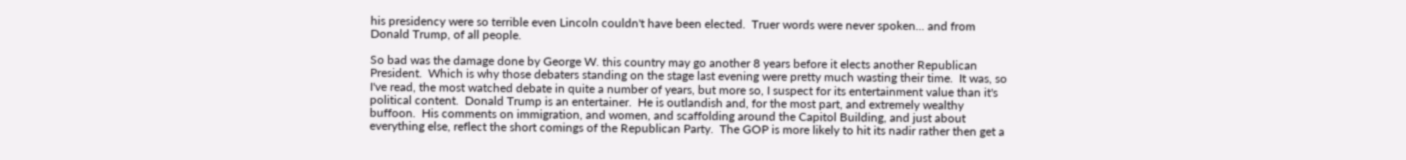his presidency were so terrible even Lincoln couldn't have been elected.  Truer words were never spoken... and from Donald Trump, of all people.

So bad was the damage done by George W. this country may go another 8 years before it elects another Republican President.  Which is why those debaters standing on the stage last evening were pretty much wasting their time.  It was, so I've read, the most watched debate in quite a number of years, but more so, I suspect for its entertainment value than it's political content.  Donald Trump is an entertainer.  He is outlandish and, for the most part, and extremely wealthy buffoon.  His comments on immigration, and women, and scaffolding around the Capitol Building, and just about everything else, reflect the short comings of the Republican Party.  The GOP is more likely to hit its nadir rather then get a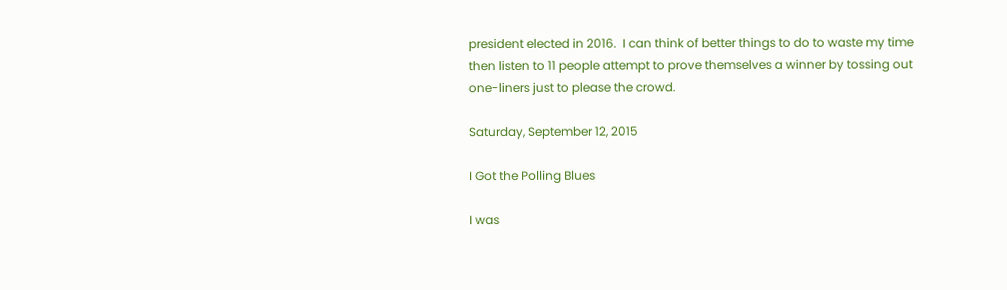president elected in 2016.  I can think of better things to do to waste my time then listen to 11 people attempt to prove themselves a winner by tossing out one-liners just to please the crowd.

Saturday, September 12, 2015

I Got the Polling Blues

I was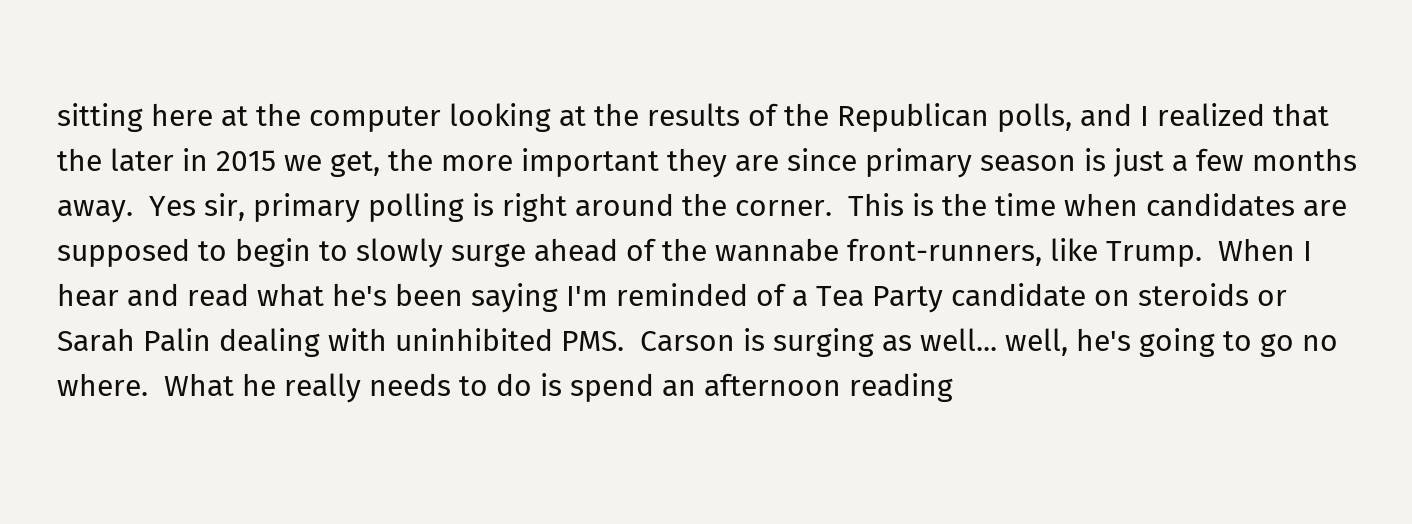sitting here at the computer looking at the results of the Republican polls, and I realized that the later in 2015 we get, the more important they are since primary season is just a few months away.  Yes sir, primary polling is right around the corner.  This is the time when candidates are supposed to begin to slowly surge ahead of the wannabe front-runners, like Trump.  When I hear and read what he's been saying I'm reminded of a Tea Party candidate on steroids or Sarah Palin dealing with uninhibited PMS.  Carson is surging as well... well, he's going to go no where.  What he really needs to do is spend an afternoon reading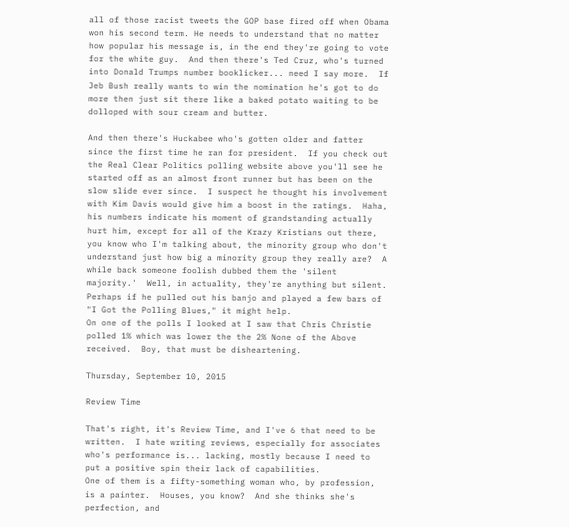all of those racist tweets the GOP base fired off when Obama won his second term. He needs to understand that no matter how popular his message is, in the end they're going to vote for the white guy.  And then there's Ted Cruz, who's turned into Donald Trumps number booklicker... need I say more.  If Jeb Bush really wants to win the nomination he's got to do more then just sit there like a baked potato waiting to be dolloped with sour cream and butter.

And then there's Huckabee who's gotten older and fatter since the first time he ran for president.  If you check out the Real Clear Politics polling website above you'll see he started off as an almost front runner but has been on the slow slide ever since.  I suspect he thought his involvement with Kim Davis would give him a boost in the ratings.  Haha, his numbers indicate his moment of grandstanding actually hurt him, except for all of the Krazy Kristians out there, you know who I'm talking about, the minority group who don't understand just how big a minority group they really are?  A while back someone foolish dubbed them the 'silent majority.'  Well, in actuality, they're anything but silent.  Perhaps if he pulled out his banjo and played a few bars of "I Got the Polling Blues," it might help.
On one of the polls I looked at I saw that Chris Christie polled 1% which was lower the the 2% None of the Above received.  Boy, that must be disheartening.

Thursday, September 10, 2015

Review Time

That's right, it's Review Time, and I've 6 that need to be written.  I hate writing reviews, especially for associates who's performance is... lacking, mostly because I need to put a positive spin their lack of capabilities.
One of them is a fifty-something woman who, by profession, is a painter.  Houses, you know?  And she thinks she's perfection, and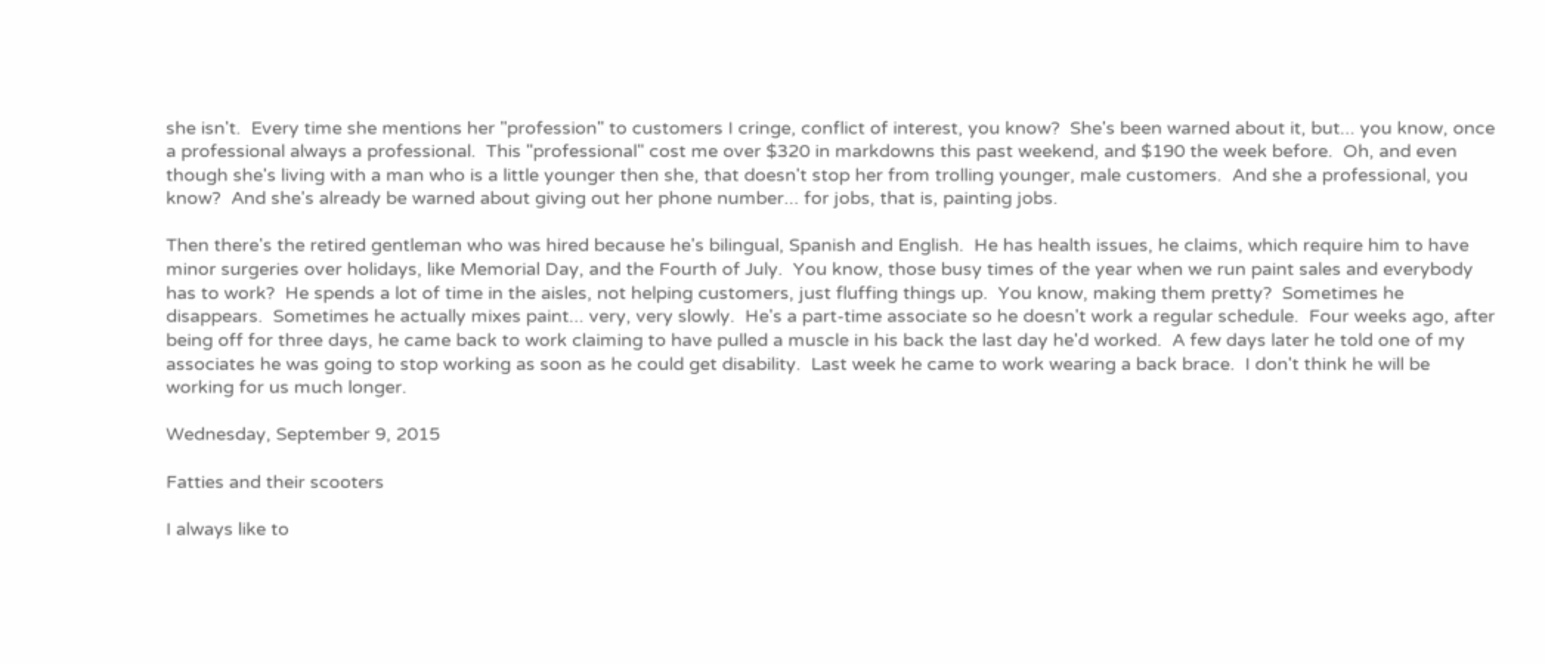she isn't.  Every time she mentions her "profession" to customers I cringe, conflict of interest, you know?  She's been warned about it, but... you know, once a professional always a professional.  This "professional" cost me over $320 in markdowns this past weekend, and $190 the week before.  Oh, and even though she's living with a man who is a little younger then she, that doesn't stop her from trolling younger, male customers.  And she a professional, you know?  And she's already be warned about giving out her phone number... for jobs, that is, painting jobs.

Then there's the retired gentleman who was hired because he's bilingual, Spanish and English.  He has health issues, he claims, which require him to have minor surgeries over holidays, like Memorial Day, and the Fourth of July.  You know, those busy times of the year when we run paint sales and everybody has to work?  He spends a lot of time in the aisles, not helping customers, just fluffing things up.  You know, making them pretty?  Sometimes he disappears.  Sometimes he actually mixes paint... very, very slowly.  He's a part-time associate so he doesn't work a regular schedule.  Four weeks ago, after being off for three days, he came back to work claiming to have pulled a muscle in his back the last day he'd worked.  A few days later he told one of my associates he was going to stop working as soon as he could get disability.  Last week he came to work wearing a back brace.  I don't think he will be working for us much longer.

Wednesday, September 9, 2015

Fatties and their scooters

I always like to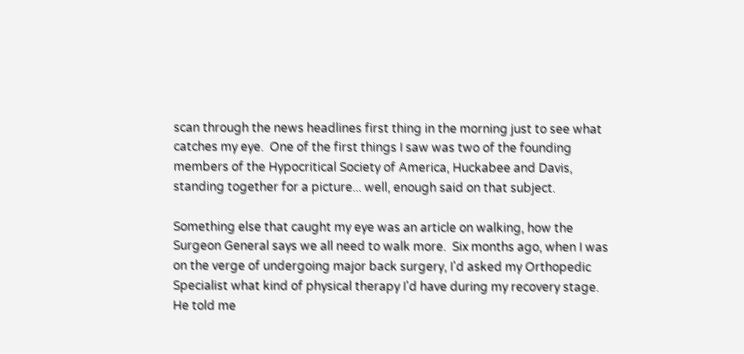scan through the news headlines first thing in the morning just to see what catches my eye.  One of the first things I saw was two of the founding members of the Hypocritical Society of America, Huckabee and Davis, standing together for a picture... well, enough said on that subject.

Something else that caught my eye was an article on walking, how the Surgeon General says we all need to walk more.  Six months ago, when I was on the verge of undergoing major back surgery, I'd asked my Orthopedic Specialist what kind of physical therapy I'd have during my recovery stage.  He told me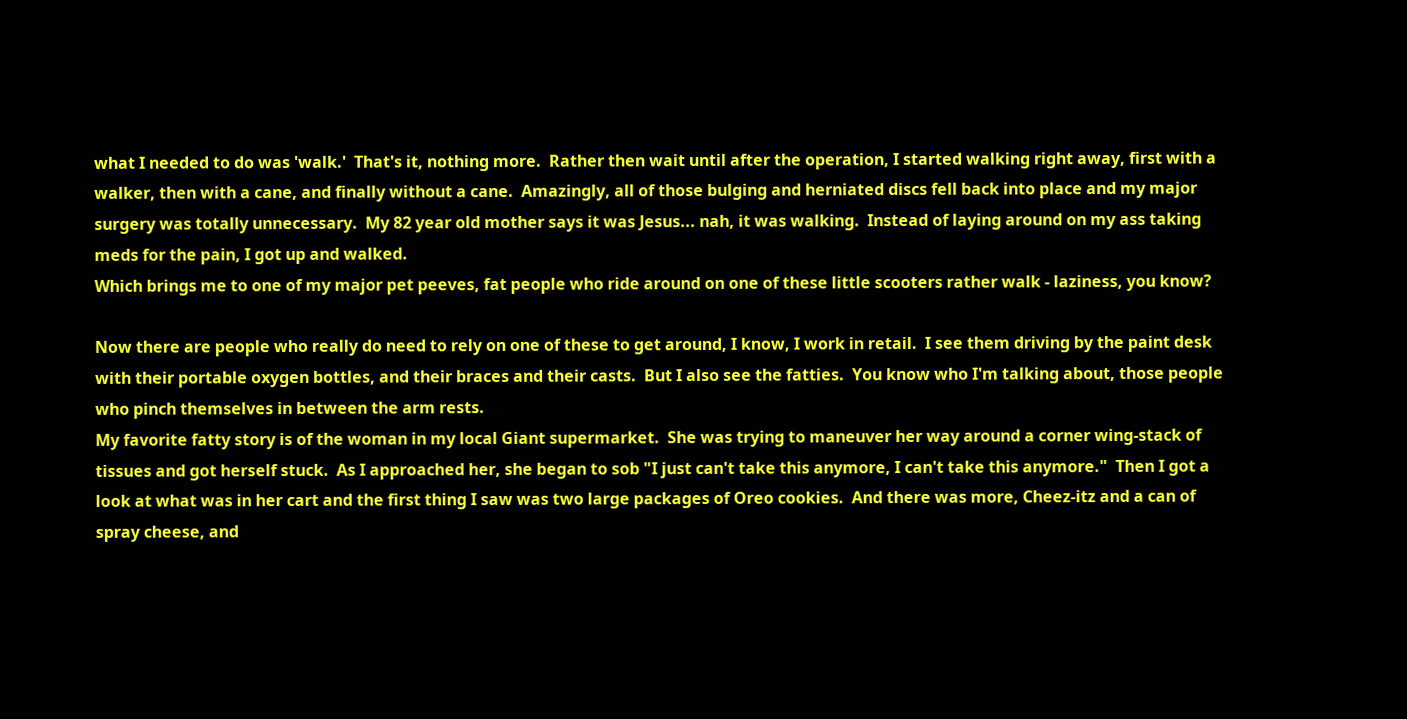what I needed to do was 'walk.'  That's it, nothing more.  Rather then wait until after the operation, I started walking right away, first with a walker, then with a cane, and finally without a cane.  Amazingly, all of those bulging and herniated discs fell back into place and my major surgery was totally unnecessary.  My 82 year old mother says it was Jesus... nah, it was walking.  Instead of laying around on my ass taking meds for the pain, I got up and walked.
Which brings me to one of my major pet peeves, fat people who ride around on one of these little scooters rather walk - laziness, you know?

Now there are people who really do need to rely on one of these to get around, I know, I work in retail.  I see them driving by the paint desk with their portable oxygen bottles, and their braces and their casts.  But I also see the fatties.  You know who I'm talking about, those people who pinch themselves in between the arm rests.
My favorite fatty story is of the woman in my local Giant supermarket.  She was trying to maneuver her way around a corner wing-stack of tissues and got herself stuck.  As I approached her, she began to sob "I just can't take this anymore, I can't take this anymore."  Then I got a look at what was in her cart and the first thing I saw was two large packages of Oreo cookies.  And there was more, Cheez-itz and a can of spray cheese, and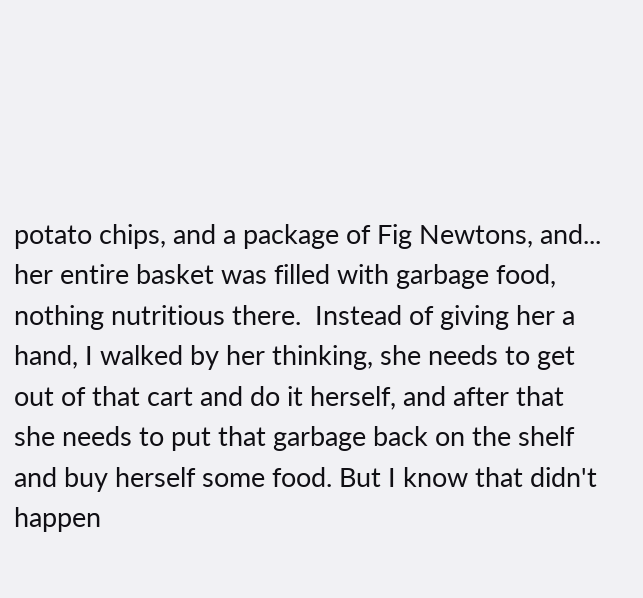potato chips, and a package of Fig Newtons, and... her entire basket was filled with garbage food, nothing nutritious there.  Instead of giving her a hand, I walked by her thinking, she needs to get out of that cart and do it herself, and after that she needs to put that garbage back on the shelf and buy herself some food. But I know that didn't happen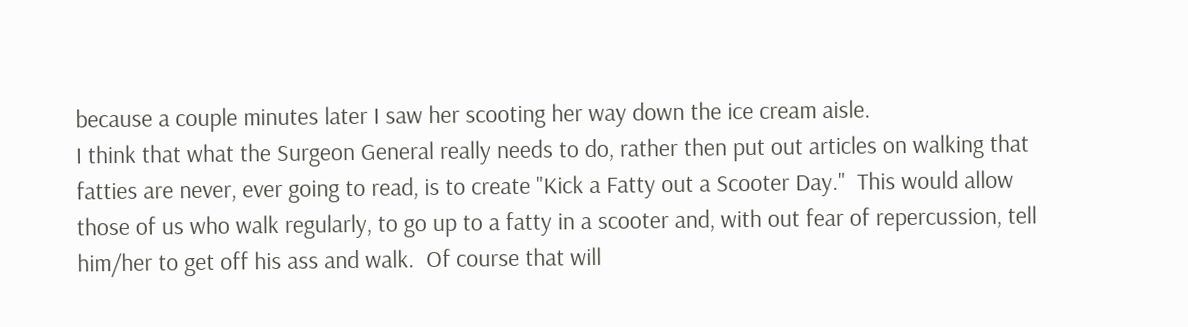because a couple minutes later I saw her scooting her way down the ice cream aisle.
I think that what the Surgeon General really needs to do, rather then put out articles on walking that fatties are never, ever going to read, is to create "Kick a Fatty out a Scooter Day."  This would allow those of us who walk regularly, to go up to a fatty in a scooter and, with out fear of repercussion, tell him/her to get off his ass and walk.  Of course that will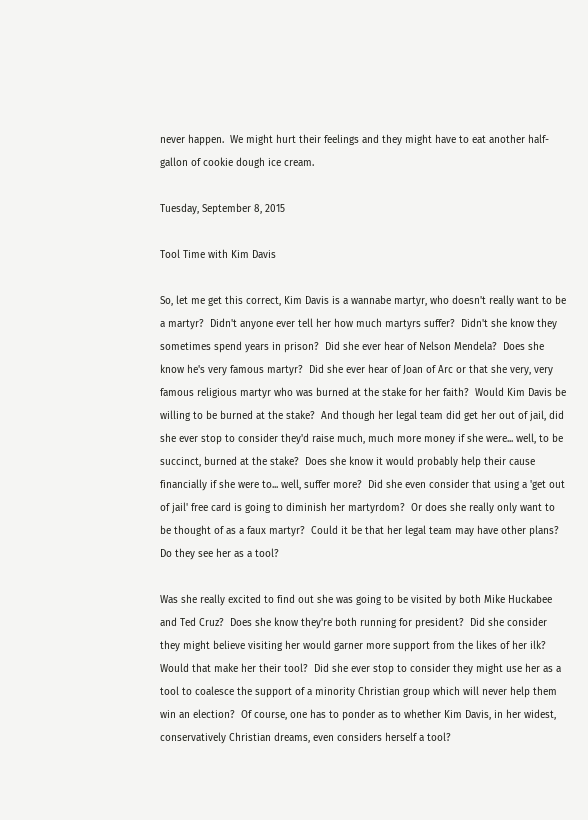never happen.  We might hurt their feelings and they might have to eat another half-gallon of cookie dough ice cream.

Tuesday, September 8, 2015

Tool Time with Kim Davis

So, let me get this correct, Kim Davis is a wannabe martyr, who doesn't really want to be a martyr?  Didn't anyone ever tell her how much martyrs suffer?  Didn't she know they sometimes spend years in prison?  Did she ever hear of Nelson Mendela?  Does she know he's very famous martyr?  Did she ever hear of Joan of Arc or that she very, very famous religious martyr who was burned at the stake for her faith?  Would Kim Davis be willing to be burned at the stake?  And though her legal team did get her out of jail, did she ever stop to consider they'd raise much, much more money if she were... well, to be succinct, burned at the stake?  Does she know it would probably help their cause financially if she were to... well, suffer more?  Did she even consider that using a 'get out of jail' free card is going to diminish her martyrdom?  Or does she really only want to be thought of as a faux martyr?  Could it be that her legal team may have other plans?  Do they see her as a tool?

Was she really excited to find out she was going to be visited by both Mike Huckabee and Ted Cruz?  Does she know they're both running for president?  Did she consider they might believe visiting her would garner more support from the likes of her ilk?  Would that make her their tool?  Did she ever stop to consider they might use her as a tool to coalesce the support of a minority Christian group which will never help them win an election?  Of course, one has to ponder as to whether Kim Davis, in her widest, conservatively Christian dreams, even considers herself a tool?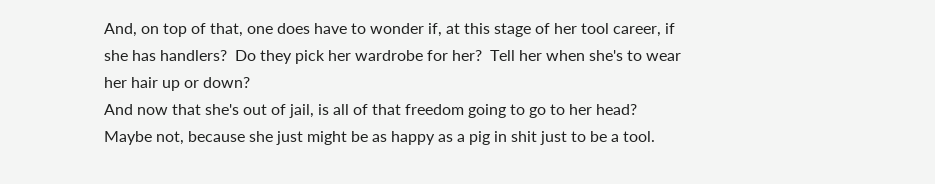And, on top of that, one does have to wonder if, at this stage of her tool career, if she has handlers?  Do they pick her wardrobe for her?  Tell her when she's to wear her hair up or down?
And now that she's out of jail, is all of that freedom going to go to her head?  Maybe not, because she just might be as happy as a pig in shit just to be a tool.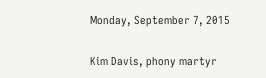Monday, September 7, 2015

Kim Davis, phony martyr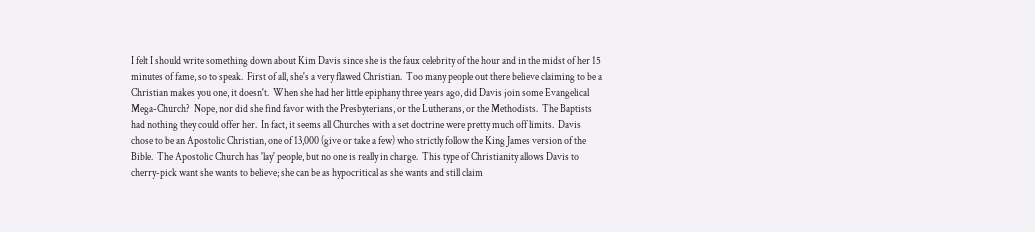I felt I should write something down about Kim Davis since she is the faux celebrity of the hour and in the midst of her 15 minutes of fame, so to speak.  First of all, she's a very flawed Christian.  Too many people out there believe claiming to be a Christian makes you one, it doesn't.  When she had her little epiphany three years ago, did Davis join some Evangelical Mega-Church?  Nope, nor did she find favor with the Presbyterians, or the Lutherans, or the Methodists.  The Baptists had nothing they could offer her.  In fact, it seems all Churches with a set doctrine were pretty much off limits.  Davis chose to be an Apostolic Christian, one of 13,000 (give or take a few) who strictly follow the King James version of the Bible.  The Apostolic Church has 'lay' people, but no one is really in charge.  This type of Christianity allows Davis to cherry-pick want she wants to believe; she can be as hypocritical as she wants and still claim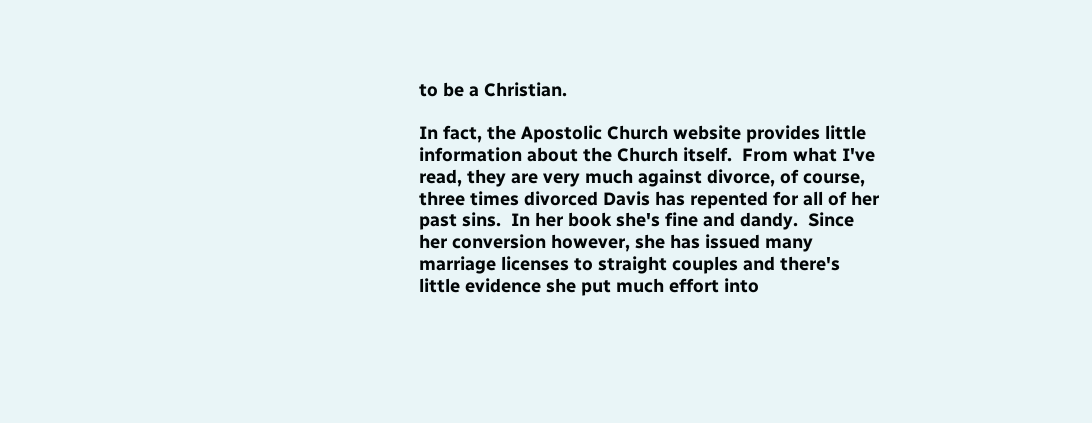to be a Christian.

In fact, the Apostolic Church website provides little information about the Church itself.  From what I've read, they are very much against divorce, of course, three times divorced Davis has repented for all of her past sins.  In her book she's fine and dandy.  Since her conversion however, she has issued many marriage licenses to straight couples and there's little evidence she put much effort into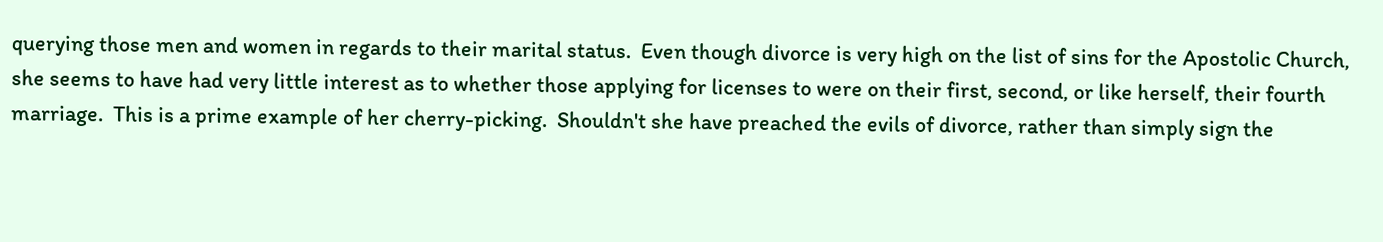querying those men and women in regards to their marital status.  Even though divorce is very high on the list of sins for the Apostolic Church, she seems to have had very little interest as to whether those applying for licenses to were on their first, second, or like herself, their fourth marriage.  This is a prime example of her cherry-picking.  Shouldn't she have preached the evils of divorce, rather than simply sign the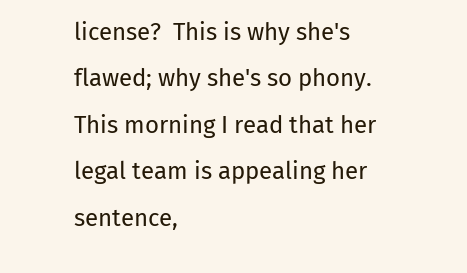license?  This is why she's flawed; why she's so phony.
This morning I read that her legal team is appealing her sentence,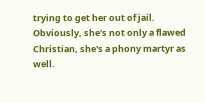trying to get her out of jail.  Obviously, she's not only a flawed Christian, she's a phony martyr as well.